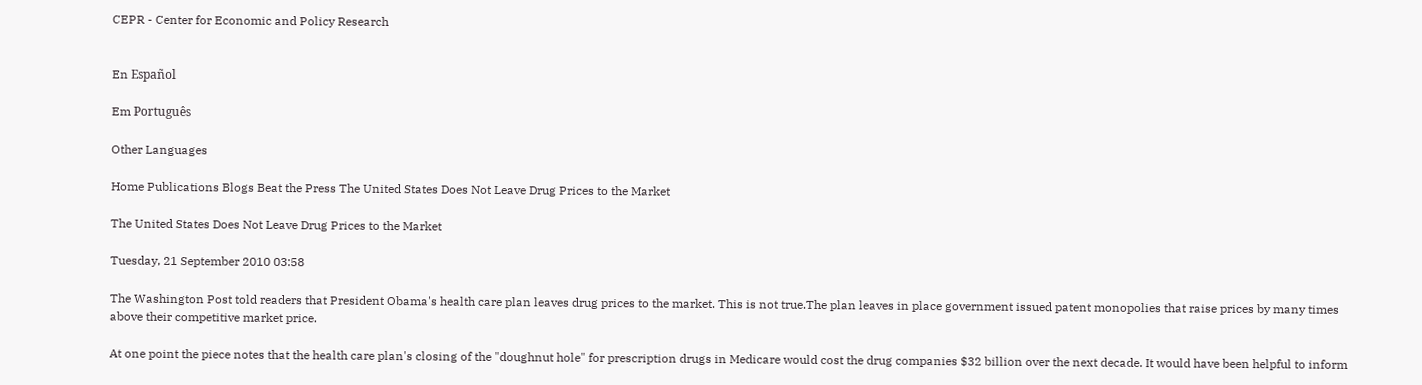CEPR - Center for Economic and Policy Research


En Español

Em Português

Other Languages

Home Publications Blogs Beat the Press The United States Does Not Leave Drug Prices to the Market

The United States Does Not Leave Drug Prices to the Market

Tuesday, 21 September 2010 03:58

The Washington Post told readers that President Obama's health care plan leaves drug prices to the market. This is not true.The plan leaves in place government issued patent monopolies that raise prices by many times above their competitive market price.

At one point the piece notes that the health care plan's closing of the "doughnut hole" for prescription drugs in Medicare would cost the drug companies $32 billion over the next decade. It would have been helpful to inform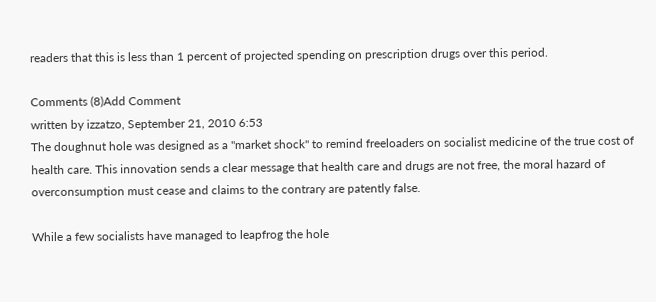readers that this is less than 1 percent of projected spending on prescription drugs over this period.

Comments (8)Add Comment
written by izzatzo, September 21, 2010 6:53
The doughnut hole was designed as a "market shock" to remind freeloaders on socialist medicine of the true cost of health care. This innovation sends a clear message that health care and drugs are not free, the moral hazard of overconsumption must cease and claims to the contrary are patently false.

While a few socialists have managed to leapfrog the hole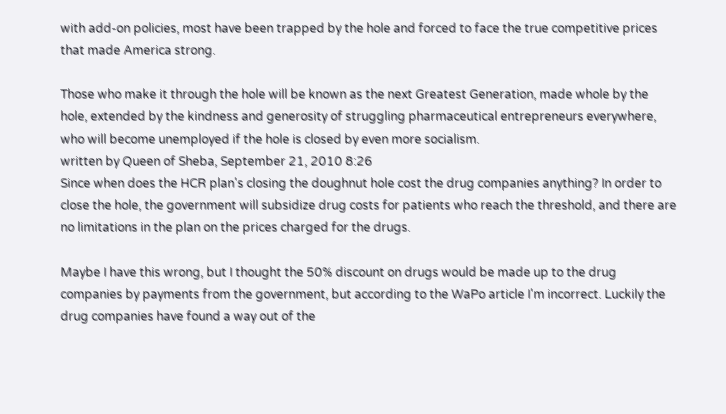with add-on policies, most have been trapped by the hole and forced to face the true competitive prices that made America strong.

Those who make it through the hole will be known as the next Greatest Generation, made whole by the hole, extended by the kindness and generosity of struggling pharmaceutical entrepreneurs everywhere, who will become unemployed if the hole is closed by even more socialism.
written by Queen of Sheba, September 21, 2010 8:26
Since when does the HCR plan's closing the doughnut hole cost the drug companies anything? In order to close the hole, the government will subsidize drug costs for patients who reach the threshold, and there are no limitations in the plan on the prices charged for the drugs.

Maybe I have this wrong, but I thought the 50% discount on drugs would be made up to the drug companies by payments from the government, but according to the WaPo article I'm incorrect. Luckily the drug companies have found a way out of the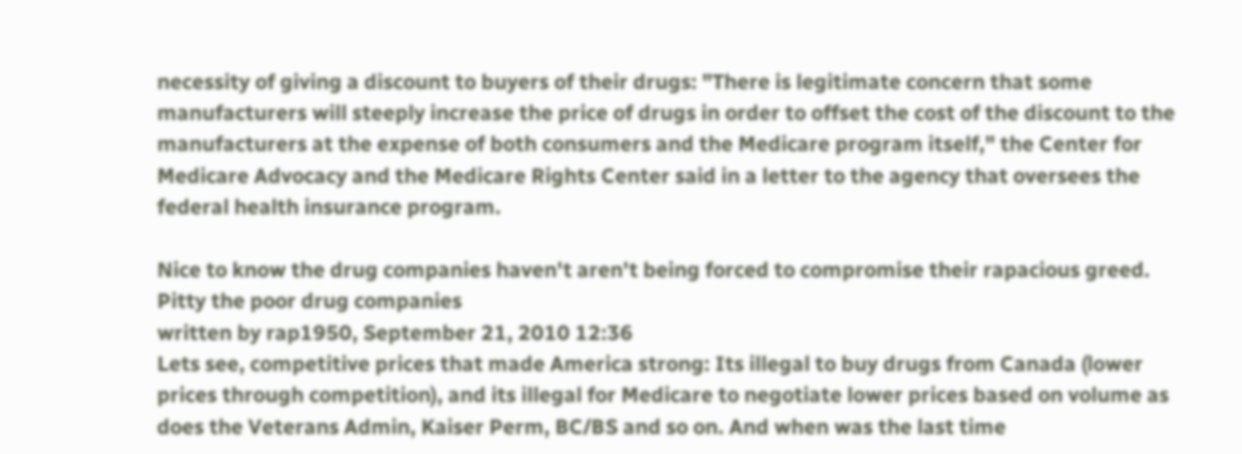necessity of giving a discount to buyers of their drugs: "There is legitimate concern that some manufacturers will steeply increase the price of drugs in order to offset the cost of the discount to the manufacturers at the expense of both consumers and the Medicare program itself," the Center for Medicare Advocacy and the Medicare Rights Center said in a letter to the agency that oversees the federal health insurance program.

Nice to know the drug companies haven't aren't being forced to compromise their rapacious greed.
Pitty the poor drug companies
written by rap1950, September 21, 2010 12:36
Lets see, competitive prices that made America strong: Its illegal to buy drugs from Canada (lower prices through competition), and its illegal for Medicare to negotiate lower prices based on volume as does the Veterans Admin, Kaiser Perm, BC/BS and so on. And when was the last time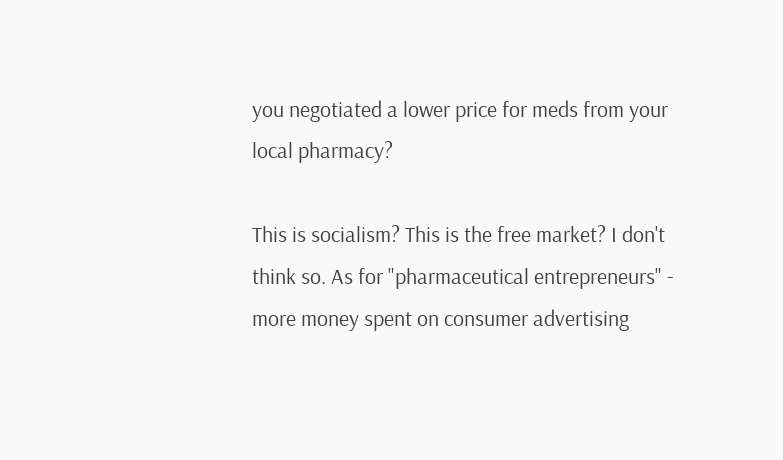you negotiated a lower price for meds from your local pharmacy?

This is socialism? This is the free market? I don't think so. As for "pharmaceutical entrepreneurs" - more money spent on consumer advertising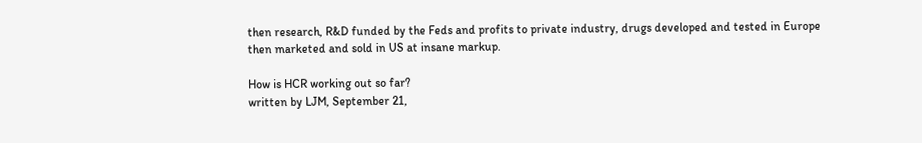then research, R&D funded by the Feds and profits to private industry, drugs developed and tested in Europe then marketed and sold in US at insane markup.

How is HCR working out so far?
written by LJM, September 21,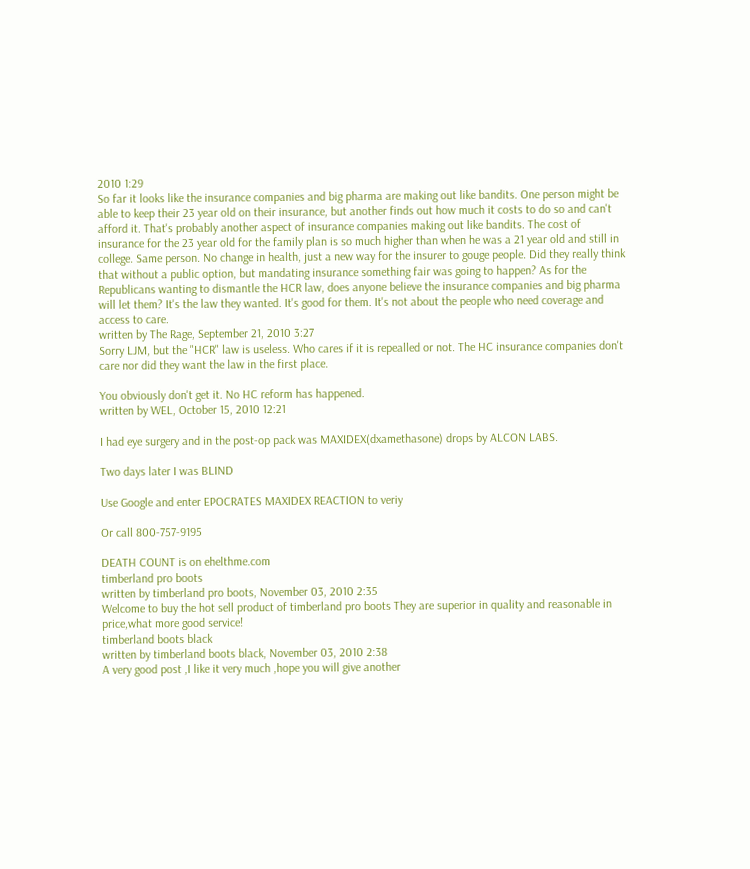2010 1:29
So far it looks like the insurance companies and big pharma are making out like bandits. One person might be able to keep their 23 year old on their insurance, but another finds out how much it costs to do so and can't afford it. That's probably another aspect of insurance companies making out like bandits. The cost of insurance for the 23 year old for the family plan is so much higher than when he was a 21 year old and still in college. Same person. No change in health, just a new way for the insurer to gouge people. Did they really think that without a public option, but mandating insurance something fair was going to happen? As for the Republicans wanting to dismantle the HCR law, does anyone believe the insurance companies and big pharma will let them? It's the law they wanted. It's good for them. It's not about the people who need coverage and access to care.
written by The Rage, September 21, 2010 3:27
Sorry LJM, but the "HCR" law is useless. Who cares if it is repealled or not. The HC insurance companies don't care nor did they want the law in the first place.

You obviously don't get it. No HC reform has happened.
written by WEL, October 15, 2010 12:21

I had eye surgery and in the post-op pack was MAXIDEX(dxamethasone) drops by ALCON LABS.

Two days later I was BLIND

Use Google and enter EPOCRATES MAXIDEX REACTION to veriy

Or call 800-757-9195

DEATH COUNT is on ehelthme.com
timberland pro boots
written by timberland pro boots, November 03, 2010 2:35
Welcome to buy the hot sell product of timberland pro boots They are superior in quality and reasonable in price,what more good service!
timberland boots black
written by timberland boots black, November 03, 2010 2:38
A very good post ,I like it very much ,hope you will give another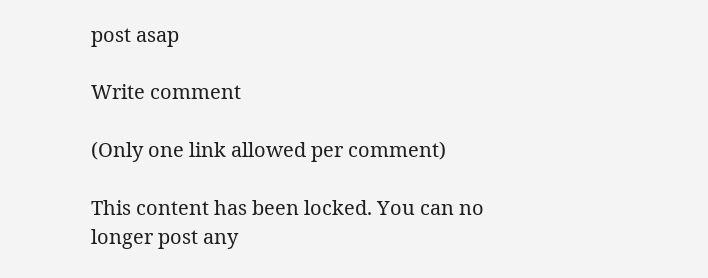post asap

Write comment

(Only one link allowed per comment)

This content has been locked. You can no longer post any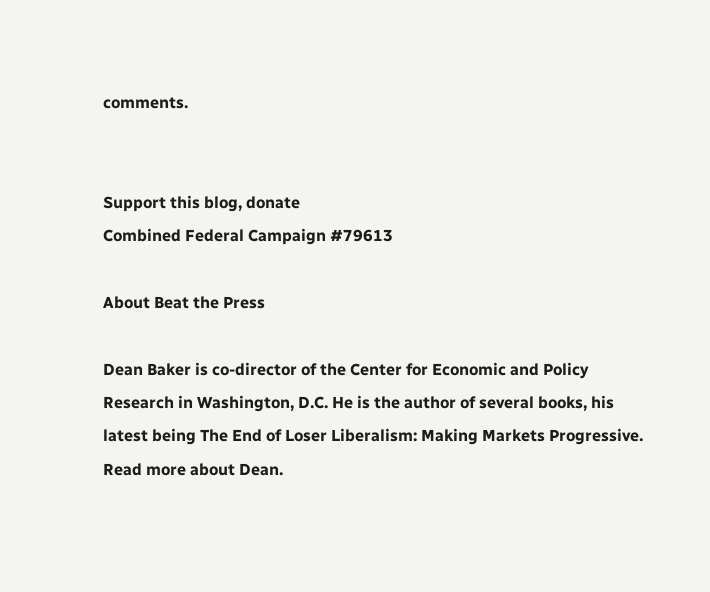comments.


Support this blog, donate
Combined Federal Campaign #79613

About Beat the Press

Dean Baker is co-director of the Center for Economic and Policy Research in Washington, D.C. He is the author of several books, his latest being The End of Loser Liberalism: Making Markets Progressive. Read more about Dean.